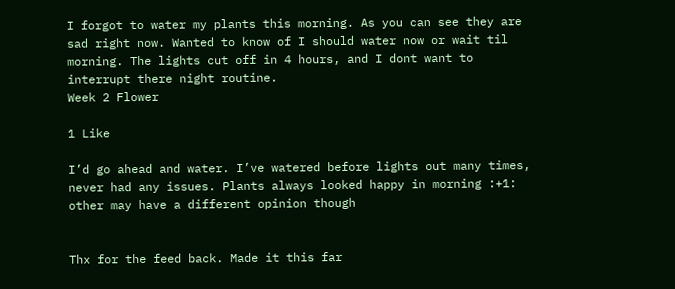I forgot to water my plants this morning. As you can see they are sad right now. Wanted to know of I should water now or wait til morning. The lights cut off in 4 hours, and I dont want to interrupt there night routine.
Week 2 Flower

1 Like

I’d go ahead and water. I’ve watered before lights out many times, never had any issues. Plants always looked happy in morning :+1: other may have a different opinion though


Thx for the feed back. Made it this far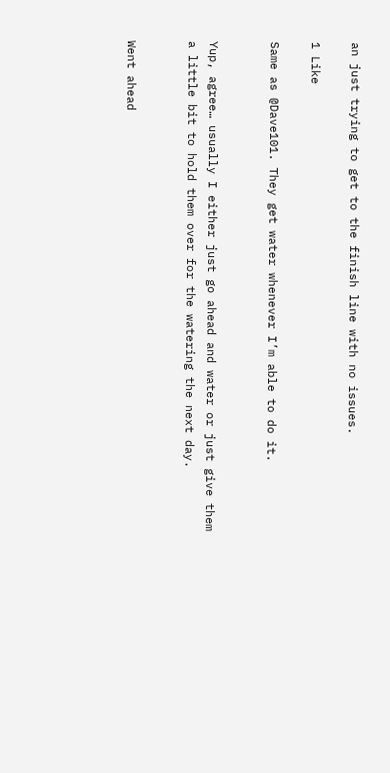an just trying to get to the finish line with no issues.

1 Like

Same as @Dave101. They get water whenever I’m able to do it.


Yup, agree… usually I either just go ahead and water or just give them a little bit to hold them over for the watering the next day.


Went ahead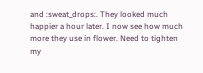and :sweat_drops:. They looked much happier a hour later. I now see how much more they use in flower. Need to tighten my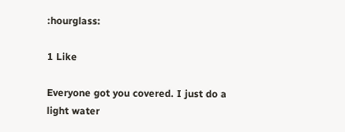:hourglass:

1 Like

Everyone got you covered. I just do a light water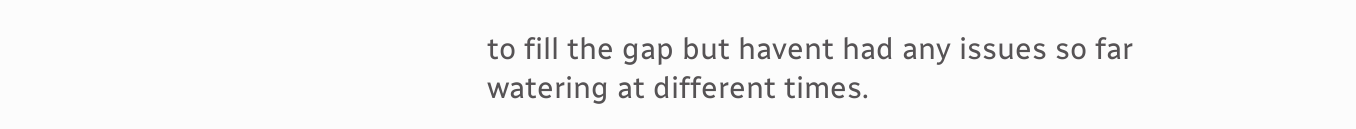to fill the gap but havent had any issues so far watering at different times.